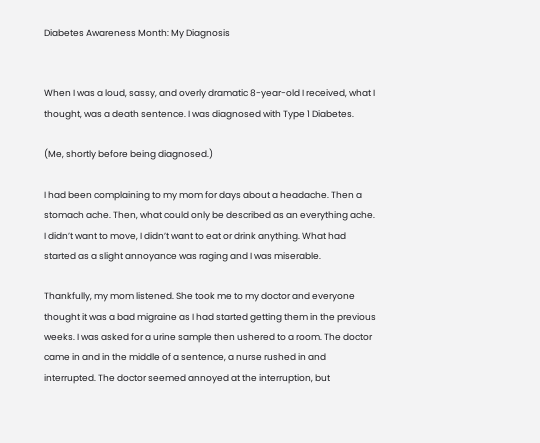Diabetes Awareness Month: My Diagnosis


When I was a loud, sassy, and overly dramatic 8-year-old I received, what I thought, was a death sentence. I was diagnosed with Type 1 Diabetes.

(Me, shortly before being diagnosed.)

I had been complaining to my mom for days about a headache. Then a stomach ache. Then, what could only be described as an everything ache. I didn’t want to move, I didn’t want to eat or drink anything. What had started as a slight annoyance was raging and I was miserable.

Thankfully, my mom listened. She took me to my doctor and everyone thought it was a bad migraine as I had started getting them in the previous weeks. I was asked for a urine sample then ushered to a room. The doctor came in and in the middle of a sentence, a nurse rushed in and interrupted. The doctor seemed annoyed at the interruption, but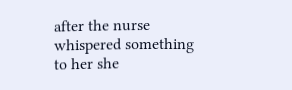after the nurse whispered something to her she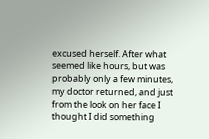excused herself. After what seemed like hours, but was probably only a few minutes, my doctor returned, and just from the look on her face I thought I did something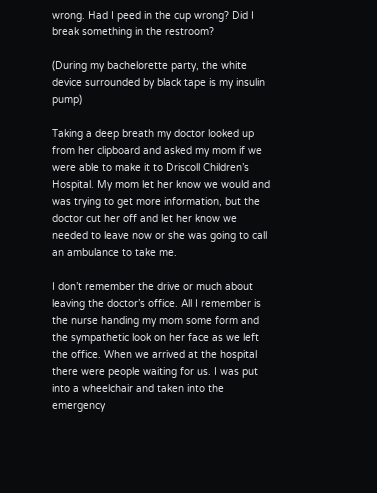wrong. Had I peed in the cup wrong? Did I break something in the restroom?

(During my bachelorette party, the white device surrounded by black tape is my insulin pump)

Taking a deep breath my doctor looked up from her clipboard and asked my mom if we were able to make it to Driscoll Children’s Hospital. My mom let her know we would and was trying to get more information, but the doctor cut her off and let her know we needed to leave now or she was going to call an ambulance to take me.

I don’t remember the drive or much about leaving the doctor’s office. All I remember is the nurse handing my mom some form and the sympathetic look on her face as we left the office. When we arrived at the hospital there were people waiting for us. I was put into a wheelchair and taken into the emergency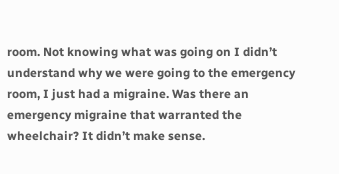room. Not knowing what was going on I didn’t understand why we were going to the emergency room, I just had a migraine. Was there an emergency migraine that warranted the wheelchair? It didn’t make sense.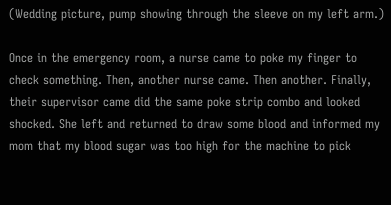(Wedding picture, pump showing through the sleeve on my left arm.)

Once in the emergency room, a nurse came to poke my finger to check something. Then, another nurse came. Then another. Finally, their supervisor came did the same poke strip combo and looked shocked. She left and returned to draw some blood and informed my mom that my blood sugar was too high for the machine to pick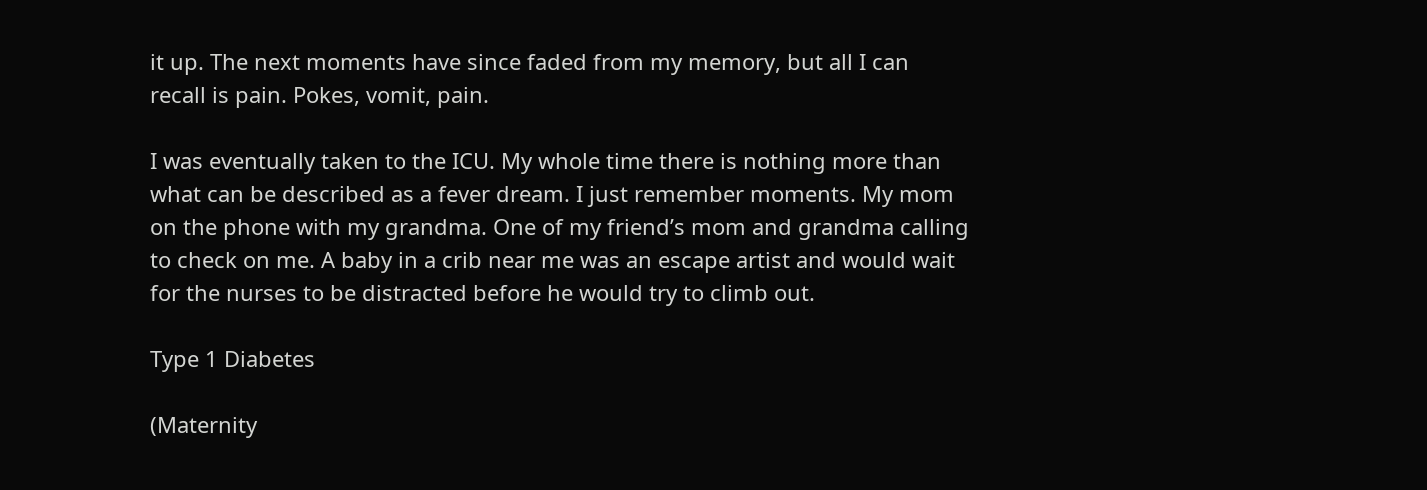it up. The next moments have since faded from my memory, but all I can recall is pain. Pokes, vomit, pain.

I was eventually taken to the ICU. My whole time there is nothing more than what can be described as a fever dream. I just remember moments. My mom on the phone with my grandma. One of my friend’s mom and grandma calling to check on me. A baby in a crib near me was an escape artist and would wait for the nurses to be distracted before he would try to climb out.

Type 1 Diabetes

(Maternity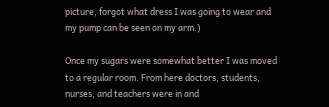picture, forgot what dress I was going to wear and my pump can be seen on my arm.)

Once my sugars were somewhat better I was moved to a regular room. From here doctors, students, nurses, and teachers were in and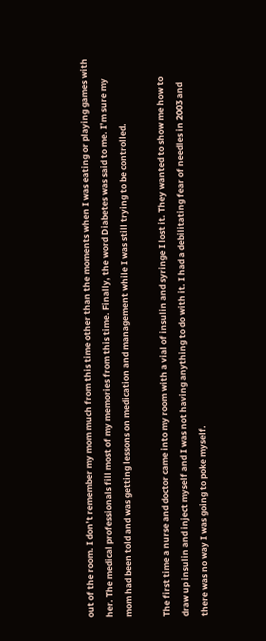out of the room. I don’t remember my mom much from this time other than the moments when I was eating or playing games with her. The medical professionals fill most of my memories from this time. Finally, the word Diabetes was said to me. I’m sure my mom had been told and was getting lessons on medication and management while I was still trying to be controlled.

The first time a nurse and doctor came into my room with a vial of insulin and syringe I lost it. They wanted to show me how to draw up insulin and inject myself and I was not having anything to do with it. I had a debilitating fear of needles in 2003 and there was no way I was going to poke myself.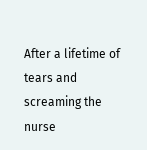After a lifetime of tears and screaming the nurse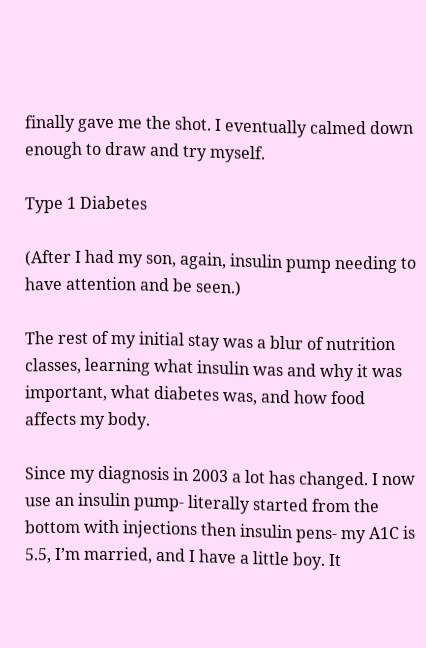finally gave me the shot. I eventually calmed down enough to draw and try myself.

Type 1 Diabetes

(After I had my son, again, insulin pump needing to have attention and be seen.)

The rest of my initial stay was a blur of nutrition classes, learning what insulin was and why it was important, what diabetes was, and how food affects my body.

Since my diagnosis in 2003 a lot has changed. I now use an insulin pump- literally started from the bottom with injections then insulin pens- my A1C is 5.5, I’m married, and I have a little boy. It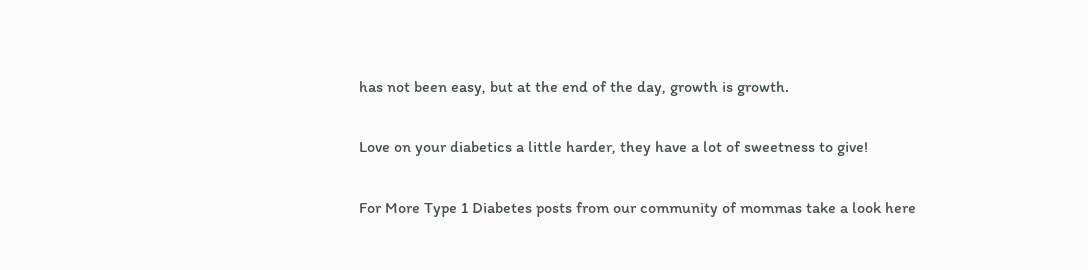has not been easy, but at the end of the day, growth is growth.

Love on your diabetics a little harder, they have a lot of sweetness to give!

For More Type 1 Diabetes posts from our community of mommas take a look here